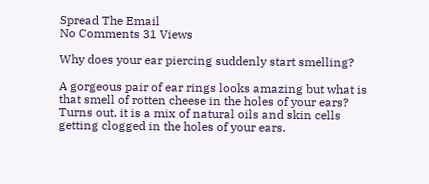Spread The Email
No Comments 31 Views

Why does your ear piercing suddenly start smelling?

A gorgeous pair of ear rings looks amazing but what is that smell of rotten cheese in the holes of your ears? Turns out, it is a mix of natural oils and skin cells getting clogged in the holes of your ears.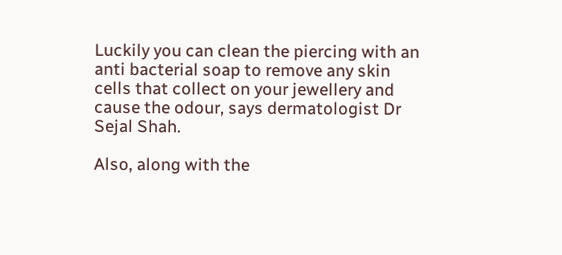Luckily you can clean the piercing with an anti bacterial soap to remove any skin cells that collect on your jewellery and cause the odour, says dermatologist Dr Sejal Shah.

Also, along with the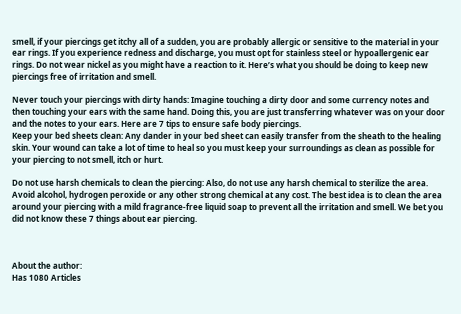smell, if your piercings get itchy all of a sudden, you are probably allergic or sensitive to the material in your ear rings. If you experience redness and discharge, you must opt for stainless steel or hypoallergenic ear rings. Do not wear nickel as you might have a reaction to it. Here’s what you should be doing to keep new piercings free of irritation and smell.

Never touch your piercings with dirty hands: Imagine touching a dirty door and some currency notes and then touching your ears with the same hand. Doing this, you are just transferring whatever was on your door and the notes to your ears. Here are 7 tips to ensure safe body piercings.
Keep your bed sheets clean: Any dander in your bed sheet can easily transfer from the sheath to the healing skin. Your wound can take a lot of time to heal so you must keep your surroundings as clean as possible for your piercing to not smell, itch or hurt.

Do not use harsh chemicals to clean the piercing: Also, do not use any harsh chemical to sterilize the area. Avoid alcohol, hydrogen peroxide or any other strong chemical at any cost. The best idea is to clean the area around your piercing with a mild fragrance-free liquid soap to prevent all the irritation and smell. We bet you did not know these 7 things about ear piercing.



About the author:
Has 1080 Articles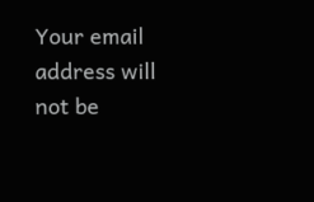Your email address will not be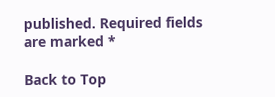published. Required fields are marked *

Back to Top